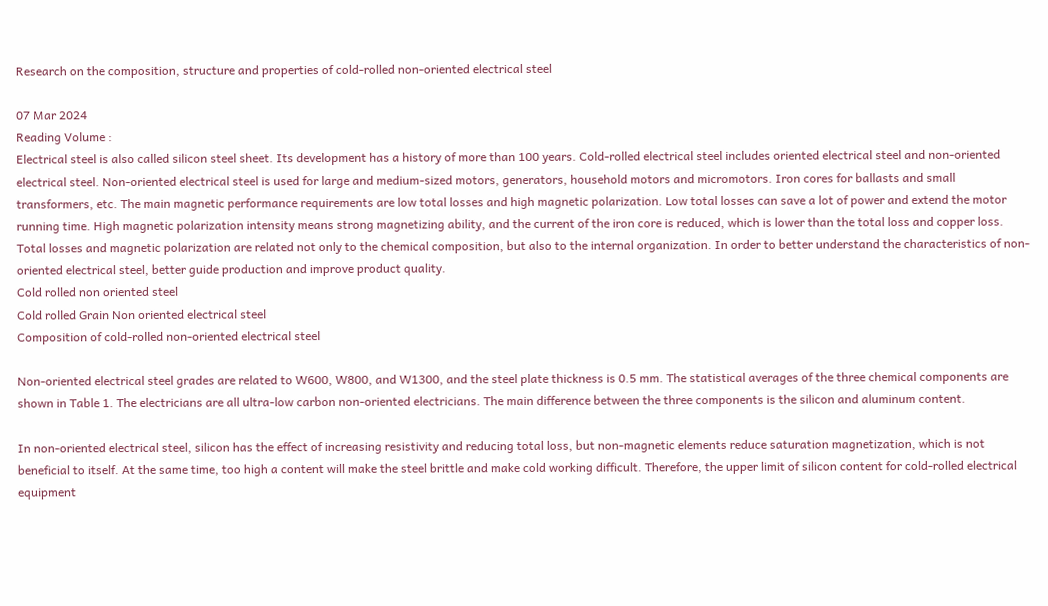Research on the composition, structure and properties of cold-rolled non-oriented electrical steel

07 Mar 2024
Reading Volume :
Electrical steel is also called silicon steel sheet. Its development has a history of more than 100 years. Cold-rolled electrical steel includes oriented electrical steel and non-oriented electrical steel. Non-oriented electrical steel is used for large and medium-sized motors, generators, household motors and micromotors. Iron cores for ballasts and small transformers, etc. The main magnetic performance requirements are low total losses and high magnetic polarization. Low total losses can save a lot of power and extend the motor running time. High magnetic polarization intensity means strong magnetizing ability, and the current of the iron core is reduced, which is lower than the total loss and copper loss. Total losses and magnetic polarization are related not only to the chemical composition, but also to the internal organization. In order to better understand the characteristics of non-oriented electrical steel, better guide production and improve product quality.
Cold rolled non oriented steel
Cold rolled Grain Non oriented electrical steel
Composition of cold-rolled non-oriented electrical steel

Non-oriented electrical steel grades are related to W600, W800, and W1300, and the steel plate thickness is 0.5 mm. The statistical averages of the three chemical components are shown in Table 1. The electricians are all ultra-low carbon non-oriented electricians. The main difference between the three components is the silicon and aluminum content.

In non-oriented electrical steel, silicon has the effect of increasing resistivity and reducing total loss, but non-magnetic elements reduce saturation magnetization, which is not beneficial to itself. At the same time, too high a content will make the steel brittle and make cold working difficult. Therefore, the upper limit of silicon content for cold-rolled electrical equipment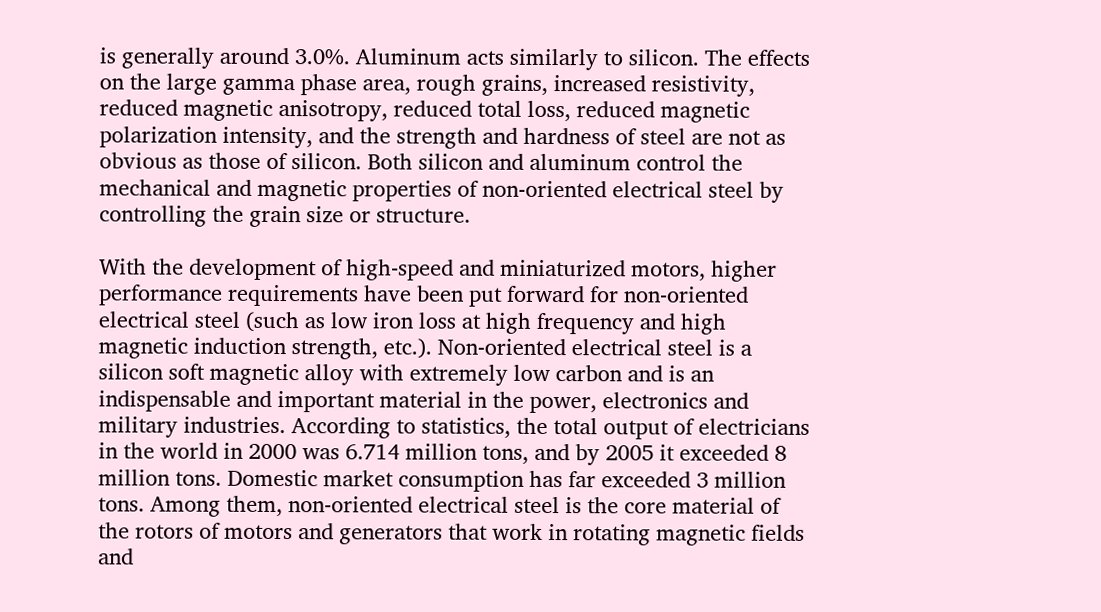is generally around 3.0%. Aluminum acts similarly to silicon. The effects on the large gamma phase area, rough grains, increased resistivity, reduced magnetic anisotropy, reduced total loss, reduced magnetic polarization intensity, and the strength and hardness of steel are not as obvious as those of silicon. Both silicon and aluminum control the mechanical and magnetic properties of non-oriented electrical steel by controlling the grain size or structure.

With the development of high-speed and miniaturized motors, higher performance requirements have been put forward for non-oriented electrical steel (such as low iron loss at high frequency and high magnetic induction strength, etc.). Non-oriented electrical steel is a silicon soft magnetic alloy with extremely low carbon and is an indispensable and important material in the power, electronics and military industries. According to statistics, the total output of electricians in the world in 2000 was 6.714 million tons, and by 2005 it exceeded 8 million tons. Domestic market consumption has far exceeded 3 million tons. Among them, non-oriented electrical steel is the core material of the rotors of motors and generators that work in rotating magnetic fields and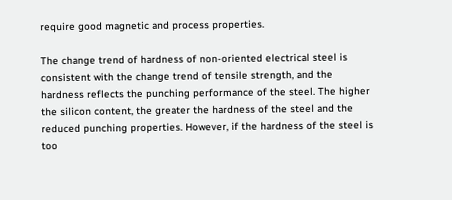require good magnetic and process properties.

The change trend of hardness of non-oriented electrical steel is consistent with the change trend of tensile strength, and the hardness reflects the punching performance of the steel. The higher the silicon content, the greater the hardness of the steel and the reduced punching properties. However, if the hardness of the steel is too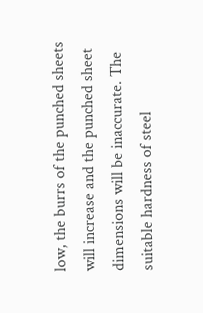low, the burrs of the punched sheets will increase and the punched sheet dimensions will be inaccurate. The suitable hardness of steel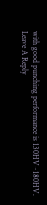with good punching performance is 130HV~180HV.
Leave A Reply